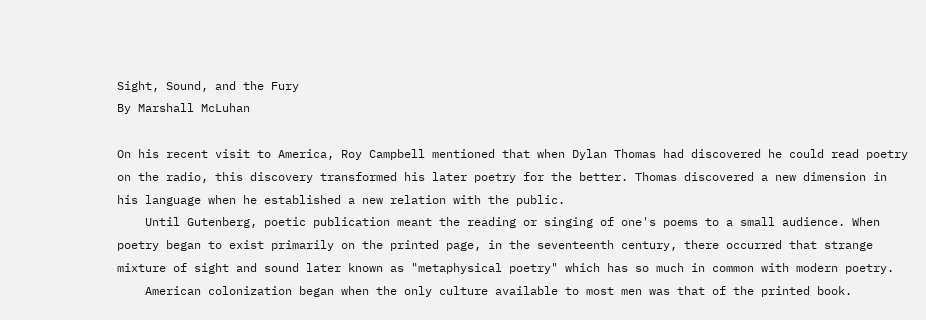Sight, Sound, and the Fury
By Marshall McLuhan

On his recent visit to America, Roy Campbell mentioned that when Dylan Thomas had discovered he could read poetry on the radio, this discovery transformed his later poetry for the better. Thomas discovered a new dimension in his language when he established a new relation with the public.
    Until Gutenberg, poetic publication meant the reading or singing of one's poems to a small audience. When poetry began to exist primarily on the printed page, in the seventeenth century, there occurred that strange mixture of sight and sound later known as "metaphysical poetry" which has so much in common with modern poetry.
    American colonization began when the only culture available to most men was that of the printed book.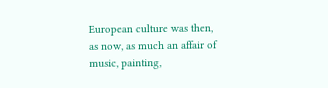European culture was then, as now, as much an affair of music, painting,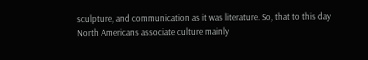sculpture, and communication as it was literature. So, that to this day North Americans associate culture mainly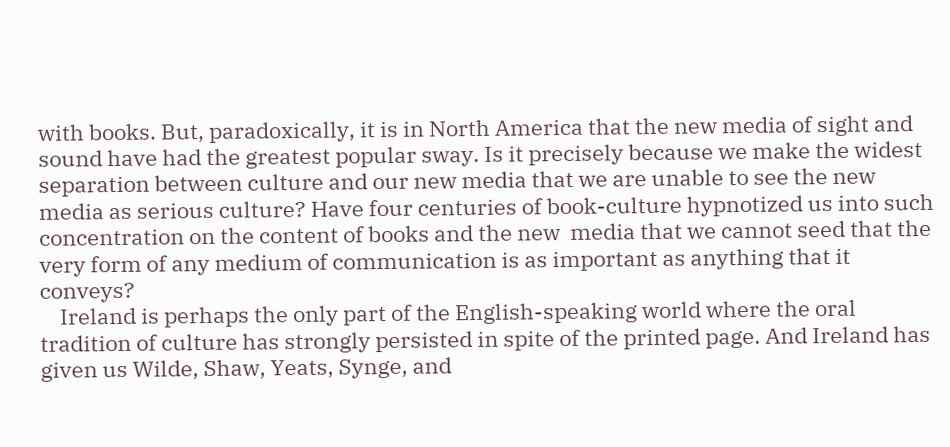with books. But, paradoxically, it is in North America that the new media of sight and sound have had the greatest popular sway. Is it precisely because we make the widest separation between culture and our new media that we are unable to see the new media as serious culture? Have four centuries of book-culture hypnotized us into such concentration on the content of books and the new  media that we cannot seed that the very form of any medium of communication is as important as anything that it conveys?
    Ireland is perhaps the only part of the English-speaking world where the oral tradition of culture has strongly persisted in spite of the printed page. And Ireland has given us Wilde, Shaw, Yeats, Synge, and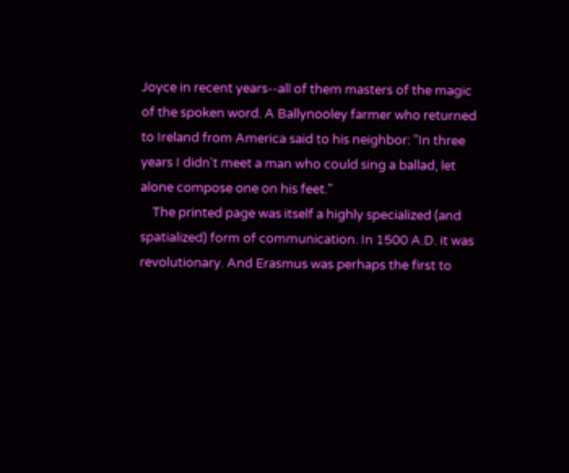Joyce in recent years--all of them masters of the magic of the spoken word. A Ballynooley farmer who returned to Ireland from America said to his neighbor: "In three years I didn't meet a man who could sing a ballad, let alone compose one on his feet."
    The printed page was itself a highly specialized (and spatialized) form of communication. In 1500 A.D. it was revolutionary. And Erasmus was perhaps the first to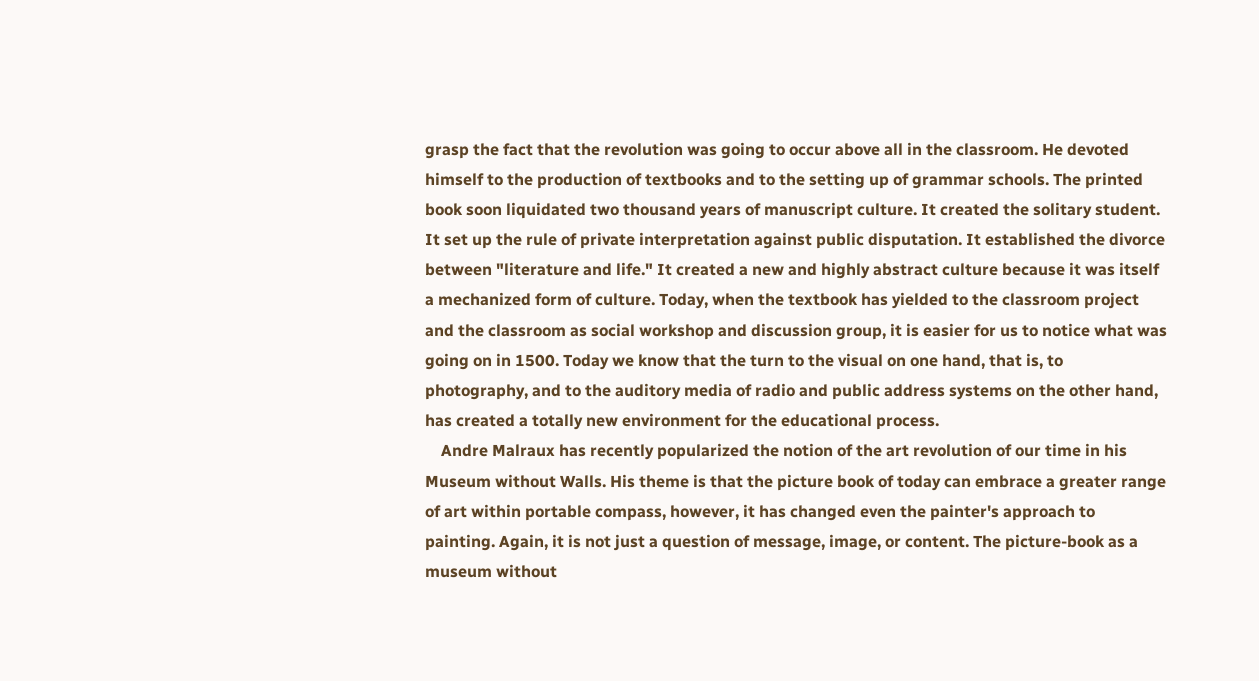grasp the fact that the revolution was going to occur above all in the classroom. He devoted himself to the production of textbooks and to the setting up of grammar schools. The printed book soon liquidated two thousand years of manuscript culture. It created the solitary student. It set up the rule of private interpretation against public disputation. It established the divorce between "literature and life." It created a new and highly abstract culture because it was itself a mechanized form of culture. Today, when the textbook has yielded to the classroom project and the classroom as social workshop and discussion group, it is easier for us to notice what was going on in 1500. Today we know that the turn to the visual on one hand, that is, to photography, and to the auditory media of radio and public address systems on the other hand, has created a totally new environment for the educational process.
    Andre Malraux has recently popularized the notion of the art revolution of our time in his Museum without Walls. His theme is that the picture book of today can embrace a greater range of art within portable compass, however, it has changed even the painter's approach to painting. Again, it is not just a question of message, image, or content. The picture-book as a museum without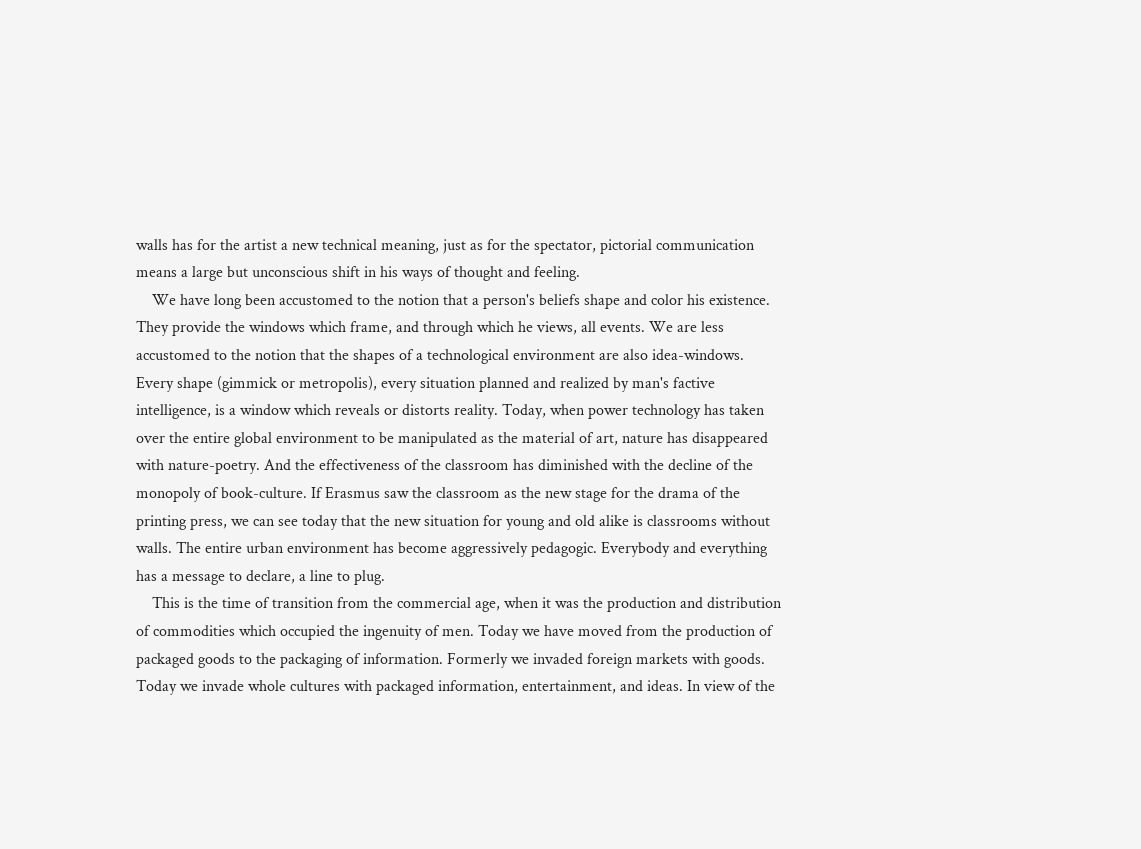walls has for the artist a new technical meaning, just as for the spectator, pictorial communication means a large but unconscious shift in his ways of thought and feeling.
    We have long been accustomed to the notion that a person's beliefs shape and color his existence. They provide the windows which frame, and through which he views, all events. We are less accustomed to the notion that the shapes of a technological environment are also idea-windows. Every shape (gimmick or metropolis), every situation planned and realized by man's factive intelligence, is a window which reveals or distorts reality. Today, when power technology has taken over the entire global environment to be manipulated as the material of art, nature has disappeared with nature-poetry. And the effectiveness of the classroom has diminished with the decline of the monopoly of book-culture. If Erasmus saw the classroom as the new stage for the drama of the printing press, we can see today that the new situation for young and old alike is classrooms without walls. The entire urban environment has become aggressively pedagogic. Everybody and everything has a message to declare, a line to plug.
    This is the time of transition from the commercial age, when it was the production and distribution of commodities which occupied the ingenuity of men. Today we have moved from the production of packaged goods to the packaging of information. Formerly we invaded foreign markets with goods. Today we invade whole cultures with packaged information, entertainment, and ideas. In view of the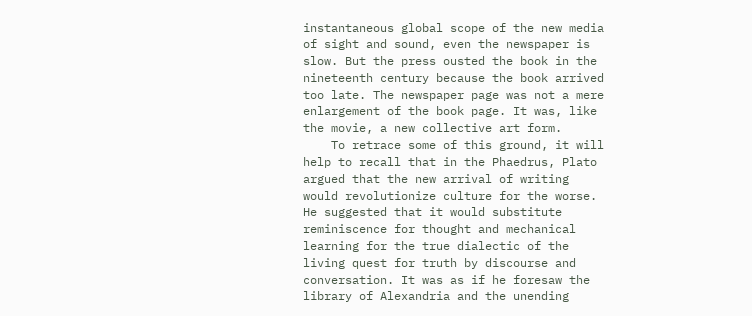instantaneous global scope of the new media of sight and sound, even the newspaper is slow. But the press ousted the book in the nineteenth century because the book arrived too late. The newspaper page was not a mere enlargement of the book page. It was, like the movie, a new collective art form.
    To retrace some of this ground, it will help to recall that in the Phaedrus, Plato argued that the new arrival of writing would revolutionize culture for the worse. He suggested that it would substitute reminiscence for thought and mechanical learning for the true dialectic of the living quest for truth by discourse and conversation. It was as if he foresaw the library of Alexandria and the unending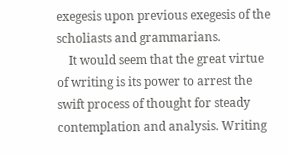exegesis upon previous exegesis of the scholiasts and grammarians.
    It would seem that the great virtue of writing is its power to arrest the swift process of thought for steady contemplation and analysis. Writing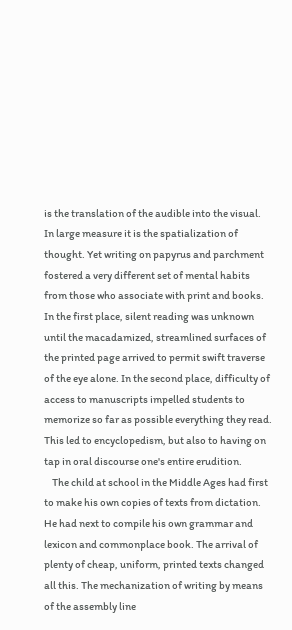is the translation of the audible into the visual. In large measure it is the spatialization of thought. Yet writing on papyrus and parchment fostered a very different set of mental habits from those who associate with print and books. In the first place, silent reading was unknown until the macadamized, streamlined surfaces of the printed page arrived to permit swift traverse of the eye alone. In the second place, difficulty of access to manuscripts impelled students to memorize so far as possible everything they read. This led to encyclopedism, but also to having on tap in oral discourse one's entire erudition.
    The child at school in the Middle Ages had first to make his own copies of texts from dictation. He had next to compile his own grammar and lexicon and commonplace book. The arrival of plenty of cheap, uniform, printed texts changed all this. The mechanization of writing by means of the assembly line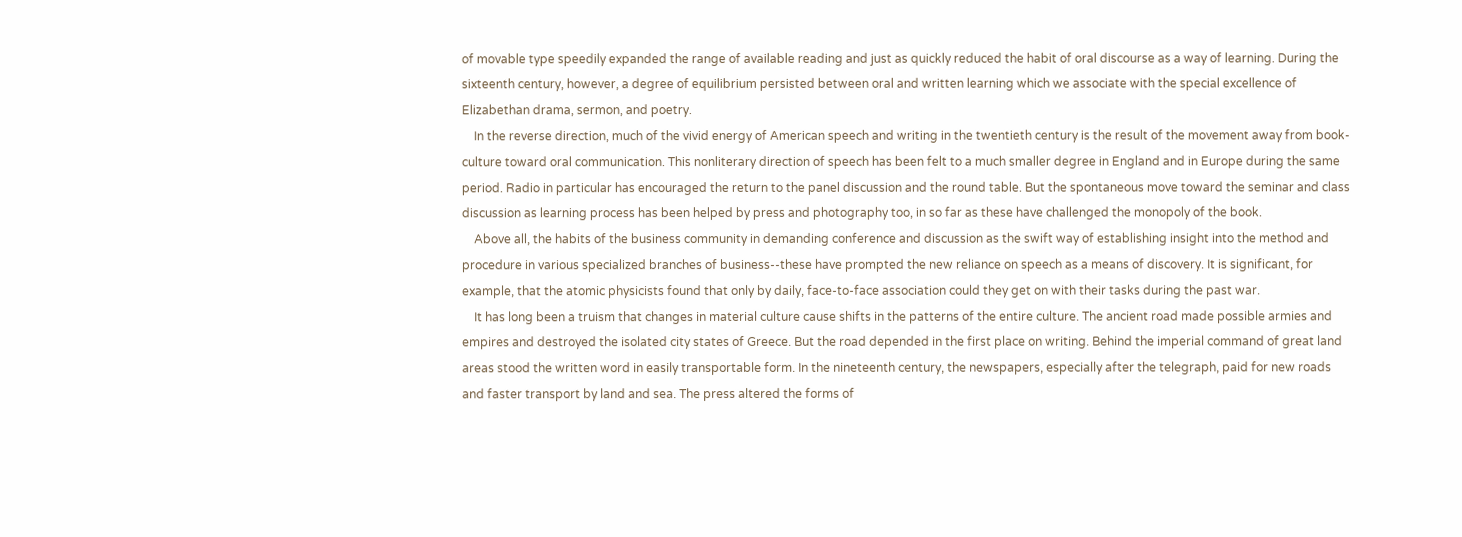of movable type speedily expanded the range of available reading and just as quickly reduced the habit of oral discourse as a way of learning. During the sixteenth century, however, a degree of equilibrium persisted between oral and written learning which we associate with the special excellence of Elizabethan drama, sermon, and poetry.
    In the reverse direction, much of the vivid energy of American speech and writing in the twentieth century is the result of the movement away from book-culture toward oral communication. This nonliterary direction of speech has been felt to a much smaller degree in England and in Europe during the same period. Radio in particular has encouraged the return to the panel discussion and the round table. But the spontaneous move toward the seminar and class discussion as learning process has been helped by press and photography too, in so far as these have challenged the monopoly of the book.
    Above all, the habits of the business community in demanding conference and discussion as the swift way of establishing insight into the method and procedure in various specialized branches of business--these have prompted the new reliance on speech as a means of discovery. It is significant, for example, that the atomic physicists found that only by daily, face-to-face association could they get on with their tasks during the past war.
    It has long been a truism that changes in material culture cause shifts in the patterns of the entire culture. The ancient road made possible armies and empires and destroyed the isolated city states of Greece. But the road depended in the first place on writing. Behind the imperial command of great land areas stood the written word in easily transportable form. In the nineteenth century, the newspapers, especially after the telegraph, paid for new roads and faster transport by land and sea. The press altered the forms of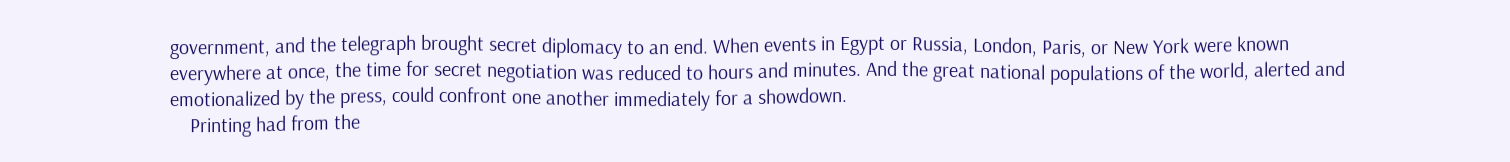government, and the telegraph brought secret diplomacy to an end. When events in Egypt or Russia, London, Paris, or New York were known everywhere at once, the time for secret negotiation was reduced to hours and minutes. And the great national populations of the world, alerted and emotionalized by the press, could confront one another immediately for a showdown.
    Printing had from the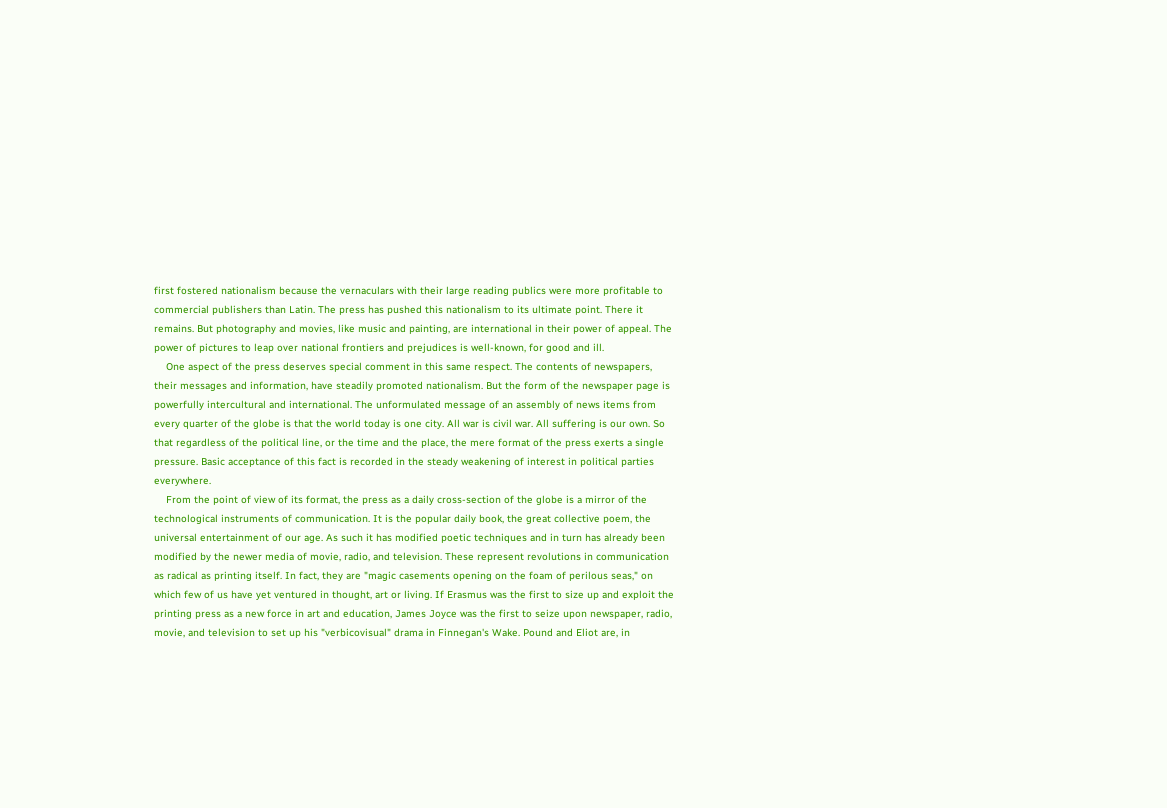first fostered nationalism because the vernaculars with their large reading publics were more profitable to commercial publishers than Latin. The press has pushed this nationalism to its ultimate point. There it remains. But photography and movies, like music and painting, are international in their power of appeal. The power of pictures to leap over national frontiers and prejudices is well-known, for good and ill.
    One aspect of the press deserves special comment in this same respect. The contents of newspapers, their messages and information, have steadily promoted nationalism. But the form of the newspaper page is powerfully intercultural and international. The unformulated message of an assembly of news items from every quarter of the globe is that the world today is one city. All war is civil war. All suffering is our own. So that regardless of the political line, or the time and the place, the mere format of the press exerts a single pressure. Basic acceptance of this fact is recorded in the steady weakening of interest in political parties everywhere.
    From the point of view of its format, the press as a daily cross-section of the globe is a mirror of the technological instruments of communication. It is the popular daily book, the great collective poem, the universal entertainment of our age. As such it has modified poetic techniques and in turn has already been modified by the newer media of movie, radio, and television. These represent revolutions in communication as radical as printing itself. In fact, they are "magic casements opening on the foam of perilous seas," on which few of us have yet ventured in thought, art or living. If Erasmus was the first to size up and exploit the printing press as a new force in art and education, James Joyce was the first to seize upon newspaper, radio, movie, and television to set up his "verbicovisual" drama in Finnegan's Wake. Pound and Eliot are, in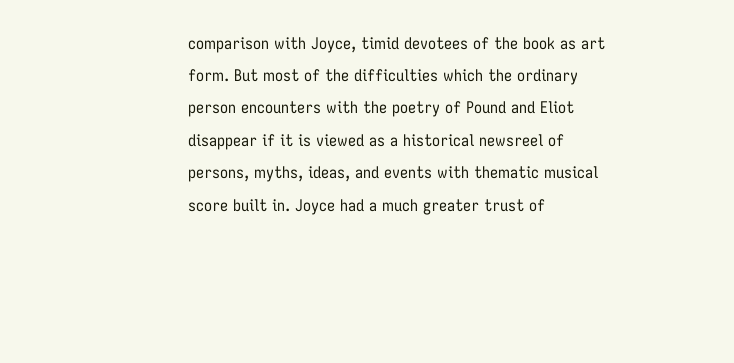comparison with Joyce, timid devotees of the book as art form. But most of the difficulties which the ordinary person encounters with the poetry of Pound and Eliot disappear if it is viewed as a historical newsreel of persons, myths, ideas, and events with thematic musical score built in. Joyce had a much greater trust of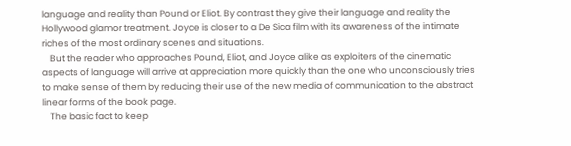language and reality than Pound or Eliot. By contrast they give their language and reality the Hollywood glamor treatment. Joyce is closer to a De Sica film with its awareness of the intimate riches of the most ordinary scenes and situations.
    But the reader who approaches Pound, Eliot, and Joyce alike as exploiters of the cinematic aspects of language will arrive at appreciation more quickly than the one who unconsciously tries to make sense of them by reducing their use of the new media of communication to the abstract linear forms of the book page.
    The basic fact to keep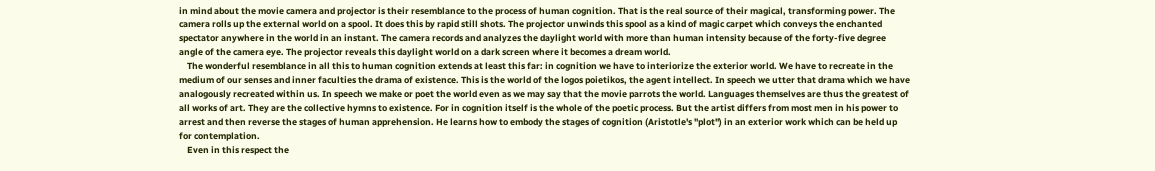in mind about the movie camera and projector is their resemblance to the process of human cognition. That is the real source of their magical, transforming power. The camera rolls up the external world on a spool. It does this by rapid still shots. The projector unwinds this spool as a kind of magic carpet which conveys the enchanted spectator anywhere in the world in an instant. The camera records and analyzes the daylight world with more than human intensity because of the forty-five degree angle of the camera eye. The projector reveals this daylight world on a dark screen where it becomes a dream world.
    The wonderful resemblance in all this to human cognition extends at least this far: in cognition we have to interiorize the exterior world. We have to recreate in the medium of our senses and inner faculties the drama of existence. This is the world of the logos poietikos, the agent intellect. In speech we utter that drama which we have analogously recreated within us. In speech we make or poet the world even as we may say that the movie parrots the world. Languages themselves are thus the greatest of all works of art. They are the collective hymns to existence. For in cognition itself is the whole of the poetic process. But the artist differs from most men in his power to arrest and then reverse the stages of human apprehension. He learns how to embody the stages of cognition (Aristotle's "plot") in an exterior work which can be held up for contemplation.
    Even in this respect the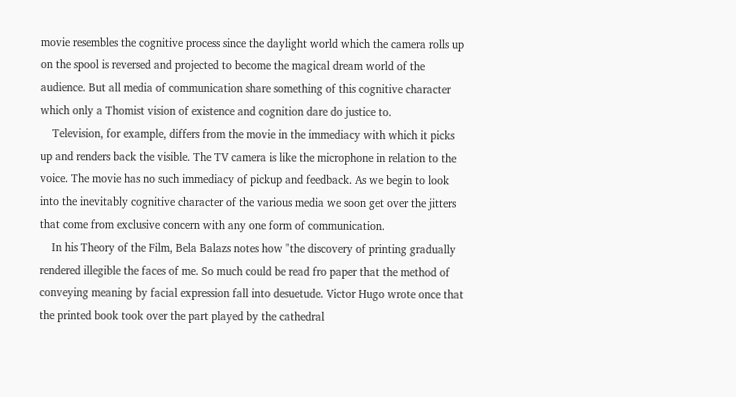movie resembles the cognitive process since the daylight world which the camera rolls up on the spool is reversed and projected to become the magical dream world of the audience. But all media of communication share something of this cognitive character which only a Thomist vision of existence and cognition dare do justice to.
    Television, for example, differs from the movie in the immediacy with which it picks up and renders back the visible. The TV camera is like the microphone in relation to the voice. The movie has no such immediacy of pickup and feedback. As we begin to look into the inevitably cognitive character of the various media we soon get over the jitters that come from exclusive concern with any one form of communication.
    In his Theory of the Film, Bela Balazs notes how "the discovery of printing gradually rendered illegible the faces of me. So much could be read fro paper that the method of conveying meaning by facial expression fall into desuetude. Victor Hugo wrote once that the printed book took over the part played by the cathedral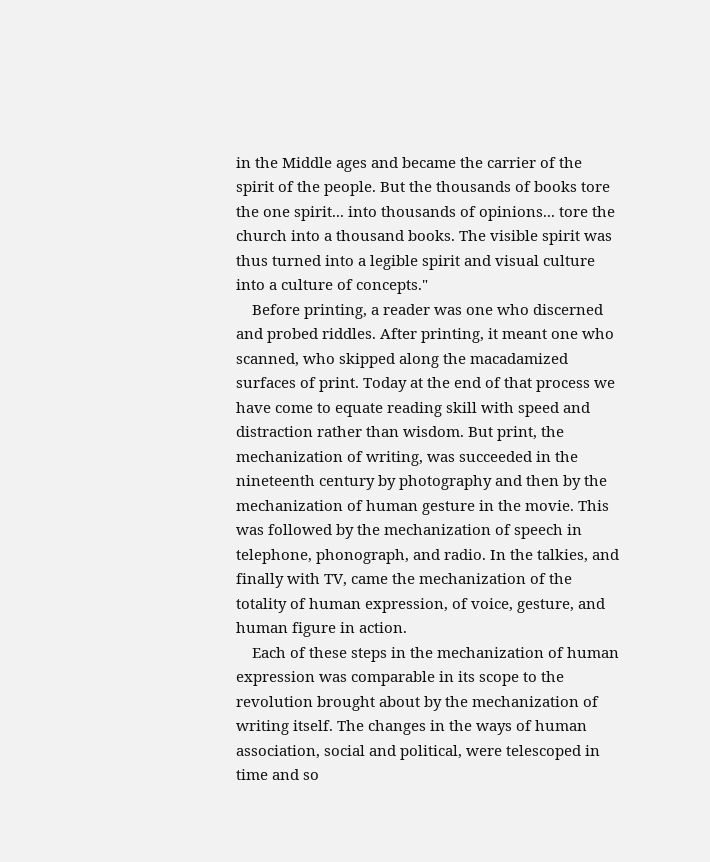in the Middle ages and became the carrier of the spirit of the people. But the thousands of books tore the one spirit... into thousands of opinions... tore the church into a thousand books. The visible spirit was thus turned into a legible spirit and visual culture into a culture of concepts."
    Before printing, a reader was one who discerned and probed riddles. After printing, it meant one who scanned, who skipped along the macadamized surfaces of print. Today at the end of that process we have come to equate reading skill with speed and distraction rather than wisdom. But print, the mechanization of writing, was succeeded in the nineteenth century by photography and then by the mechanization of human gesture in the movie. This was followed by the mechanization of speech in telephone, phonograph, and radio. In the talkies, and finally with TV, came the mechanization of the totality of human expression, of voice, gesture, and human figure in action.
    Each of these steps in the mechanization of human expression was comparable in its scope to the revolution brought about by the mechanization of writing itself. The changes in the ways of human association, social and political, were telescoped in time and so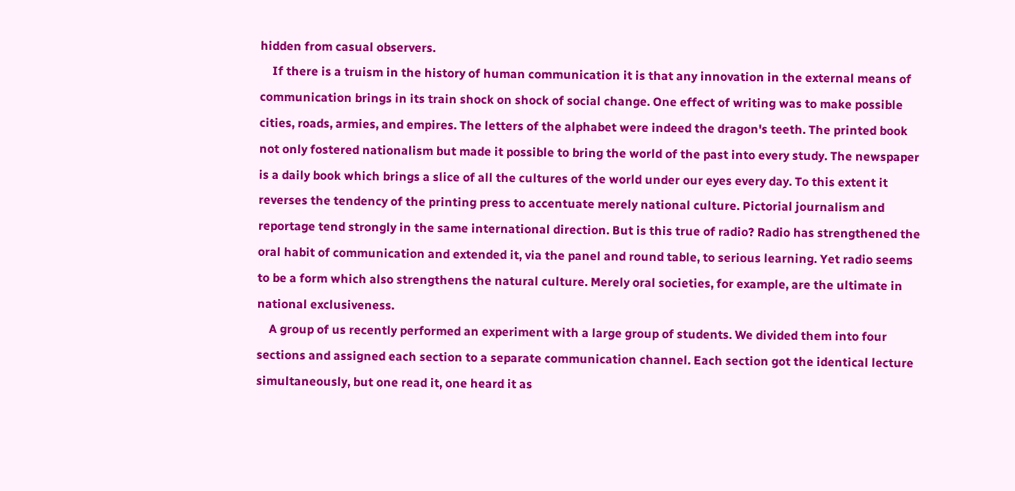hidden from casual observers.
    If there is a truism in the history of human communication it is that any innovation in the external means of communication brings in its train shock on shock of social change. One effect of writing was to make possible cities, roads, armies, and empires. The letters of the alphabet were indeed the dragon's teeth. The printed book not only fostered nationalism but made it possible to bring the world of the past into every study. The newspaper is a daily book which brings a slice of all the cultures of the world under our eyes every day. To this extent it reverses the tendency of the printing press to accentuate merely national culture. Pictorial journalism and reportage tend strongly in the same international direction. But is this true of radio? Radio has strengthened the oral habit of communication and extended it, via the panel and round table, to serious learning. Yet radio seems to be a form which also strengthens the natural culture. Merely oral societies, for example, are the ultimate in national exclusiveness.
    A group of us recently performed an experiment with a large group of students. We divided them into four sections and assigned each section to a separate communication channel. Each section got the identical lecture simultaneously, but one read it, one heard it as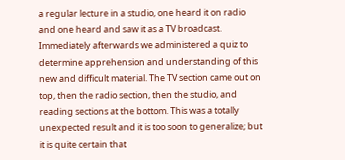a regular lecture in a studio, one heard it on radio and one heard and saw it as a TV broadcast. Immediately afterwards we administered a quiz to determine apprehension and understanding of this new and difficult material. The TV section came out on top, then the radio section, then the studio, and reading sections at the bottom. This was a totally unexpected result and it is too soon to generalize; but it is quite certain that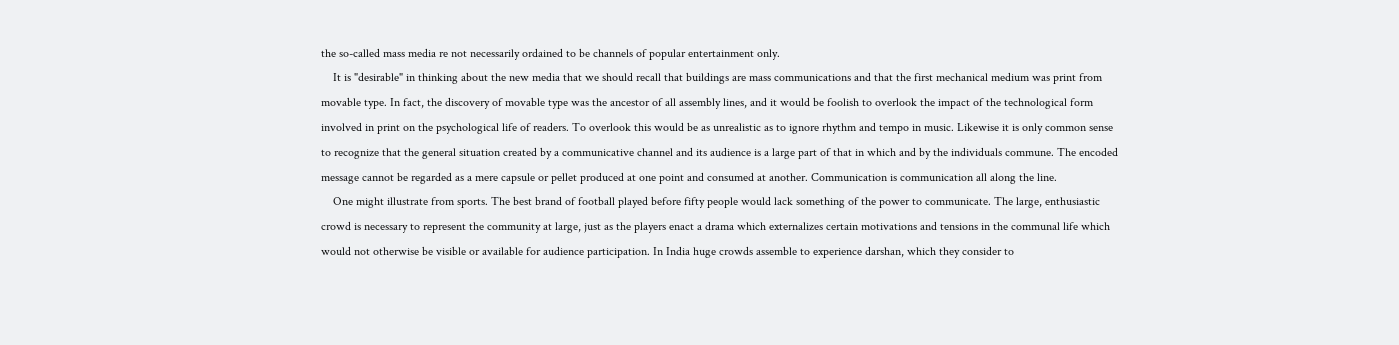the so-called mass media re not necessarily ordained to be channels of popular entertainment only.
    It is "desirable" in thinking about the new media that we should recall that buildings are mass communications and that the first mechanical medium was print from movable type. In fact, the discovery of movable type was the ancestor of all assembly lines, and it would be foolish to overlook the impact of the technological form involved in print on the psychological life of readers. To overlook this would be as unrealistic as to ignore rhythm and tempo in music. Likewise it is only common sense to recognize that the general situation created by a communicative channel and its audience is a large part of that in which and by the individuals commune. The encoded message cannot be regarded as a mere capsule or pellet produced at one point and consumed at another. Communication is communication all along the line.
    One might illustrate from sports. The best brand of football played before fifty people would lack something of the power to communicate. The large, enthusiastic crowd is necessary to represent the community at large, just as the players enact a drama which externalizes certain motivations and tensions in the communal life which would not otherwise be visible or available for audience participation. In India huge crowds assemble to experience darshan, which they consider to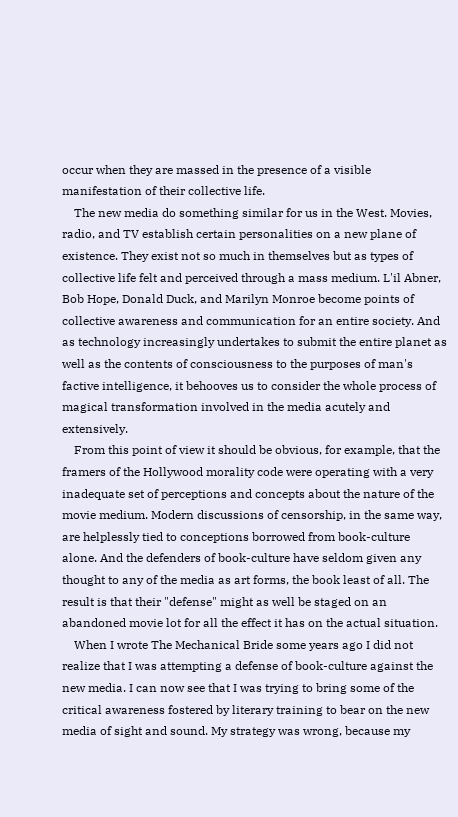occur when they are massed in the presence of a visible manifestation of their collective life.
    The new media do something similar for us in the West. Movies, radio, and TV establish certain personalities on a new plane of existence. They exist not so much in themselves but as types of collective life felt and perceived through a mass medium. L'il Abner, Bob Hope, Donald Duck, and Marilyn Monroe become points of collective awareness and communication for an entire society. And as technology increasingly undertakes to submit the entire planet as well as the contents of consciousness to the purposes of man's factive intelligence, it behooves us to consider the whole process of magical transformation involved in the media acutely and extensively.
    From this point of view it should be obvious, for example, that the framers of the Hollywood morality code were operating with a very inadequate set of perceptions and concepts about the nature of the movie medium. Modern discussions of censorship, in the same way, are helplessly tied to conceptions borrowed from book-culture alone. And the defenders of book-culture have seldom given any thought to any of the media as art forms, the book least of all. The result is that their "defense" might as well be staged on an abandoned movie lot for all the effect it has on the actual situation.
    When I wrote The Mechanical Bride some years ago I did not realize that I was attempting a defense of book-culture against the new media. I can now see that I was trying to bring some of the critical awareness fostered by literary training to bear on the new media of sight and sound. My strategy was wrong, because my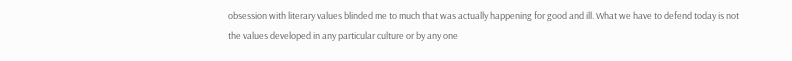obsession with literary values blinded me to much that was actually happening for good and ill. What we have to defend today is not the values developed in any particular culture or by any one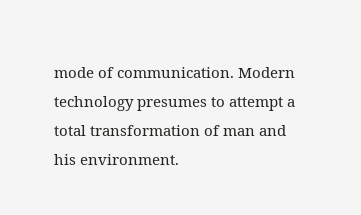mode of communication. Modern technology presumes to attempt a total transformation of man and his environment.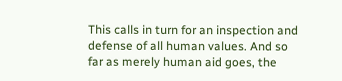This calls in turn for an inspection and defense of all human values. And so far as merely human aid goes, the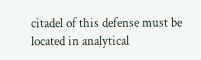citadel of this defense must be located in analytical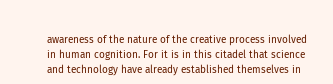awareness of the nature of the creative process involved in human cognition. For it is in this citadel that science and technology have already established themselves in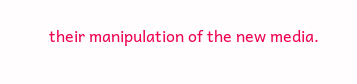their manipulation of the new media.